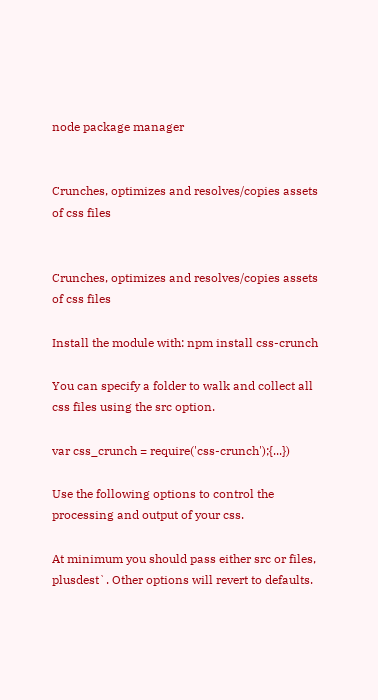node package manager


Crunches, optimizes and resolves/copies assets of css files


Crunches, optimizes and resolves/copies assets of css files

Install the module with: npm install css-crunch

You can specify a folder to walk and collect all css files using the src option.

var css_crunch = require('css-crunch');{...})

Use the following options to control the processing and output of your css.

At minimum you should pass either src or files, plusdest`. Other options will revert to defaults.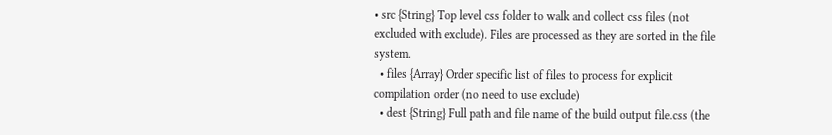• src {String} Top level css folder to walk and collect css files (not excluded with exclude). Files are processed as they are sorted in the file system.
  • files {Array} Order specific list of files to process for explicit compilation order (no need to use exclude)
  • dest {String} Full path and file name of the build output file.css (the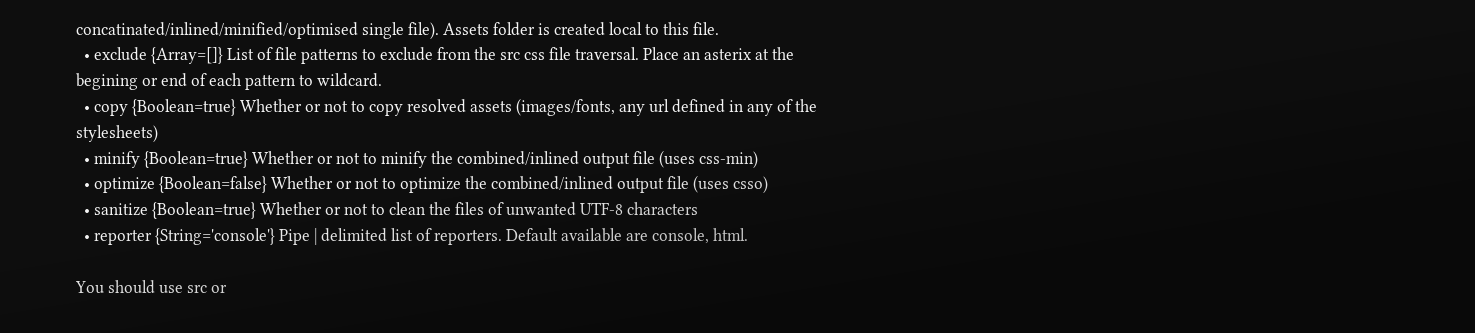concatinated/inlined/minified/optimised single file). Assets folder is created local to this file.
  • exclude {Array=[]} List of file patterns to exclude from the src css file traversal. Place an asterix at the begining or end of each pattern to wildcard.
  • copy {Boolean=true} Whether or not to copy resolved assets (images/fonts, any url defined in any of the stylesheets)
  • minify {Boolean=true} Whether or not to minify the combined/inlined output file (uses css-min)
  • optimize {Boolean=false} Whether or not to optimize the combined/inlined output file (uses csso)
  • sanitize {Boolean=true} Whether or not to clean the files of unwanted UTF-8 characters
  • reporter {String='console'} Pipe | delimited list of reporters. Default available are console, html.

You should use src or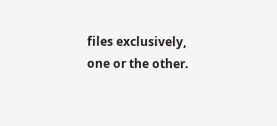files exclusively, one or the other.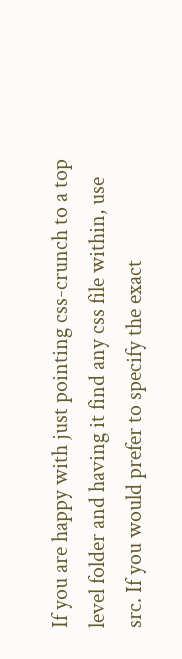If you are happy with just pointing css-crunch to a top level folder and having it find any css file within, use src. If you would prefer to specify the exact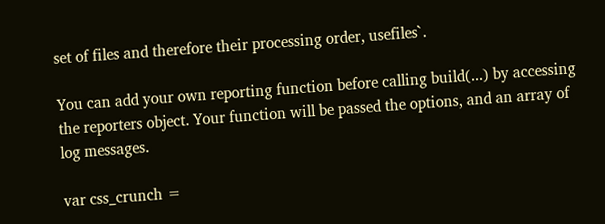set of files and therefore their processing order, usefiles`.

You can add your own reporting function before calling build(...) by accessing the reporters object. Your function will be passed the options, and an array of log messages.

var css_crunch =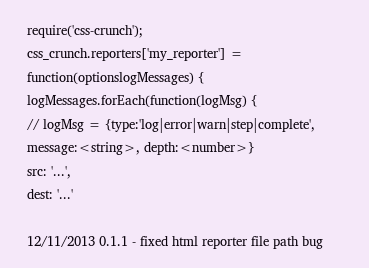require('css-crunch');
css_crunch.reporters['my_reporter'] = function(optionslogMessages) {
logMessages.forEach(function(logMsg) {
// logMsg = {type:'log|error|warn|step|complete', message:<string>, depth:<number>}
src: '...',
dest: '...'

12/11/2013 0.1.1 - fixed html reporter file path bug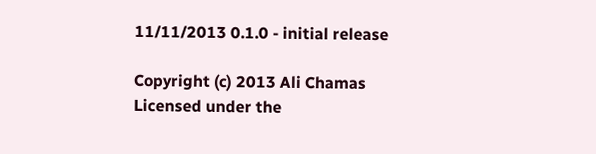11/11/2013 0.1.0 - initial release

Copyright (c) 2013 Ali Chamas
Licensed under the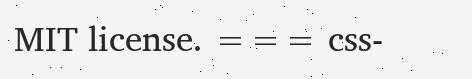MIT license. === css-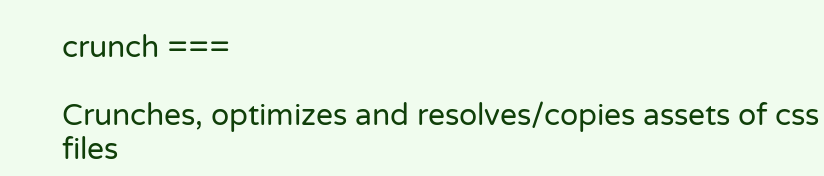crunch ===

Crunches, optimizes and resolves/copies assets of css files